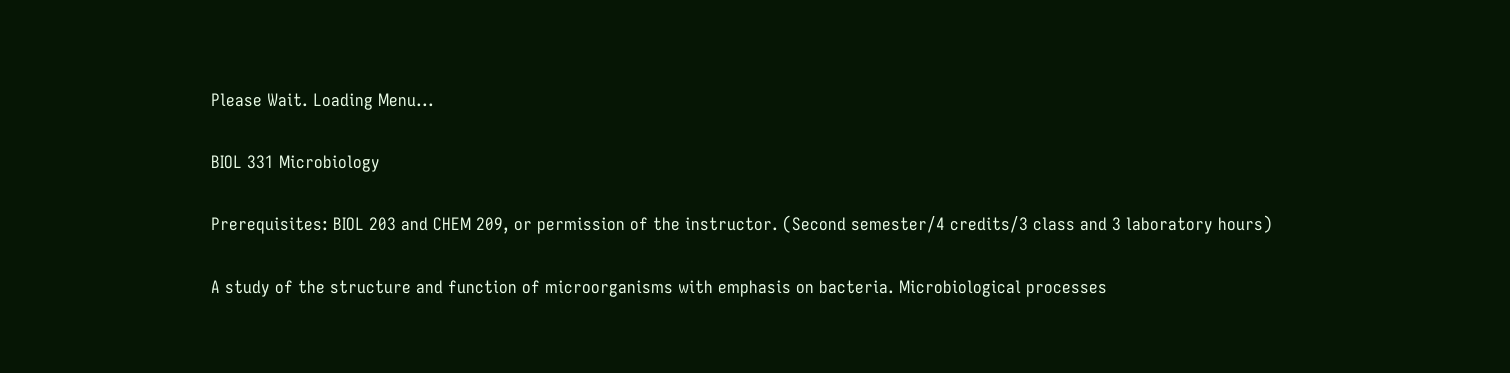Please Wait. Loading Menu...

BIOL 331 Microbiology

Prerequisites: BIOL 203 and CHEM 209, or permission of the instructor. (Second semester/4 credits/3 class and 3 laboratory hours)

A study of the structure and function of microorganisms with emphasis on bacteria. Microbiological processes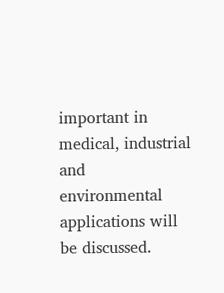important in medical, industrial and environmental applications will be discussed.